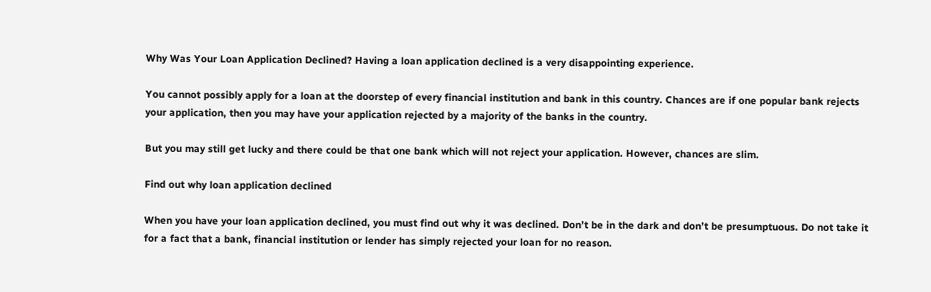Why Was Your Loan Application Declined? Having a loan application declined is a very disappointing experience.

You cannot possibly apply for a loan at the doorstep of every financial institution and bank in this country. Chances are if one popular bank rejects your application, then you may have your application rejected by a majority of the banks in the country.

But you may still get lucky and there could be that one bank which will not reject your application. However, chances are slim.

Find out why loan application declined

When you have your loan application declined, you must find out why it was declined. Don’t be in the dark and don’t be presumptuous. Do not take it for a fact that a bank, financial institution or lender has simply rejected your loan for no reason.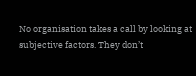No organisation takes a call by looking at subjective factors. They don’t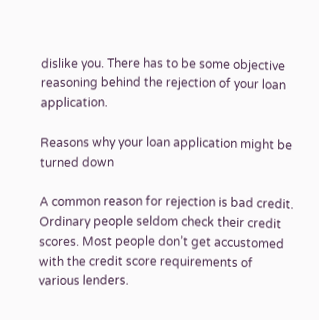dislike you. There has to be some objective reasoning behind the rejection of your loan application.

Reasons why your loan application might be turned down

A common reason for rejection is bad credit. Ordinary people seldom check their credit scores. Most people don’t get accustomed with the credit score requirements of various lenders.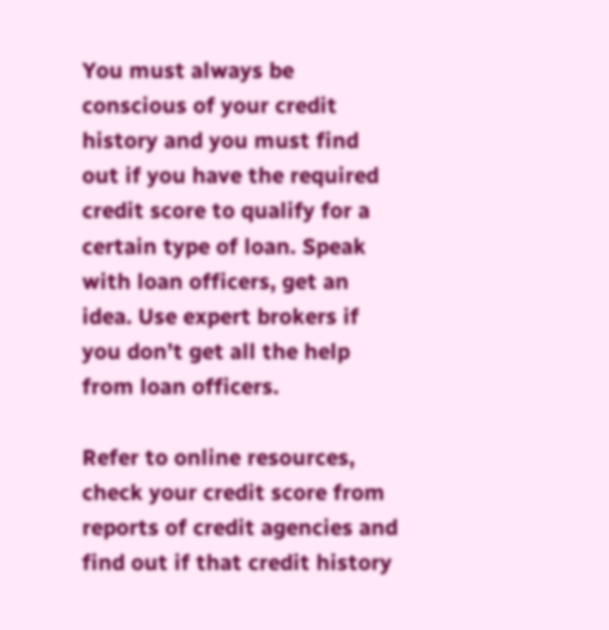You must always be conscious of your credit history and you must find out if you have the required credit score to qualify for a certain type of loan. Speak with loan officers, get an idea. Use expert brokers if you don’t get all the help from loan officers.

Refer to online resources, check your credit score from reports of credit agencies and find out if that credit history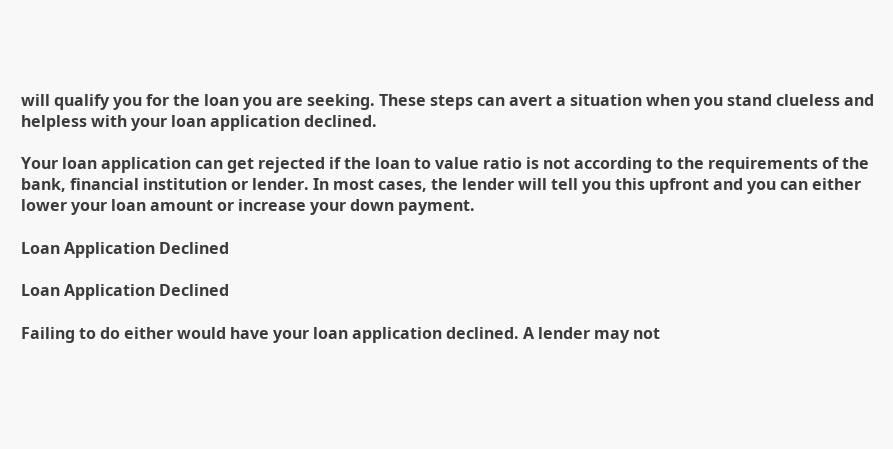will qualify you for the loan you are seeking. These steps can avert a situation when you stand clueless and helpless with your loan application declined.

Your loan application can get rejected if the loan to value ratio is not according to the requirements of the bank, financial institution or lender. In most cases, the lender will tell you this upfront and you can either lower your loan amount or increase your down payment.

Loan Application Declined

Loan Application Declined

Failing to do either would have your loan application declined. A lender may not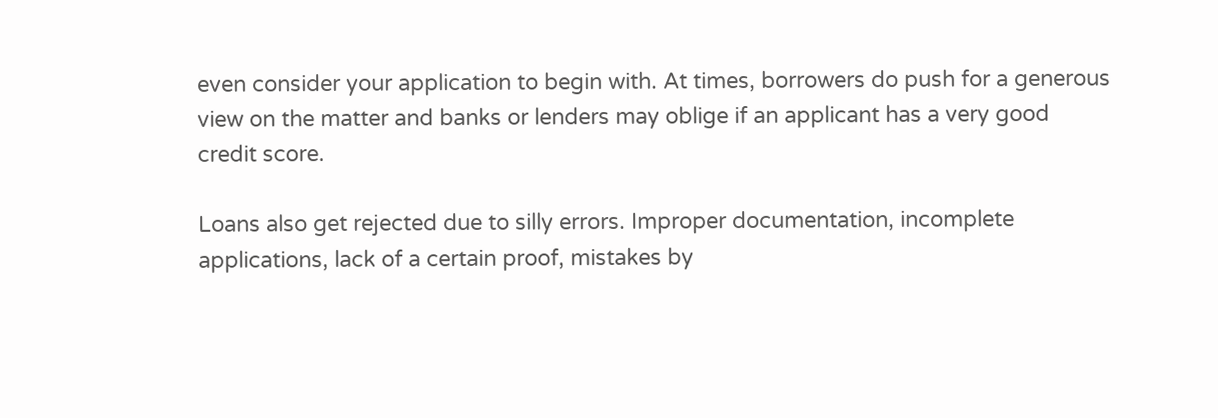even consider your application to begin with. At times, borrowers do push for a generous view on the matter and banks or lenders may oblige if an applicant has a very good credit score.

Loans also get rejected due to silly errors. Improper documentation, incomplete applications, lack of a certain proof, mistakes by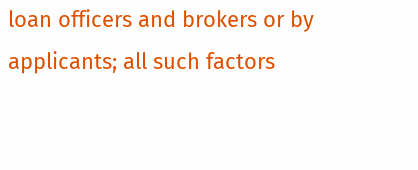loan officers and brokers or by applicants; all such factors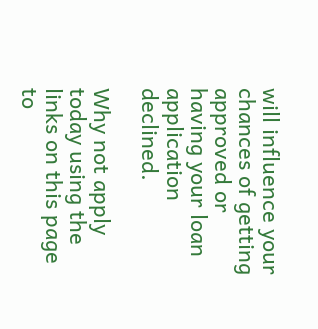will influence your chances of getting approved or having your loan application declined.

Why not apply today using the links on this page to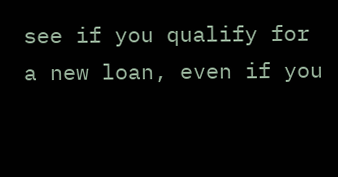see if you qualify for a new loan, even if you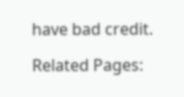have bad credit.

Related Pages: